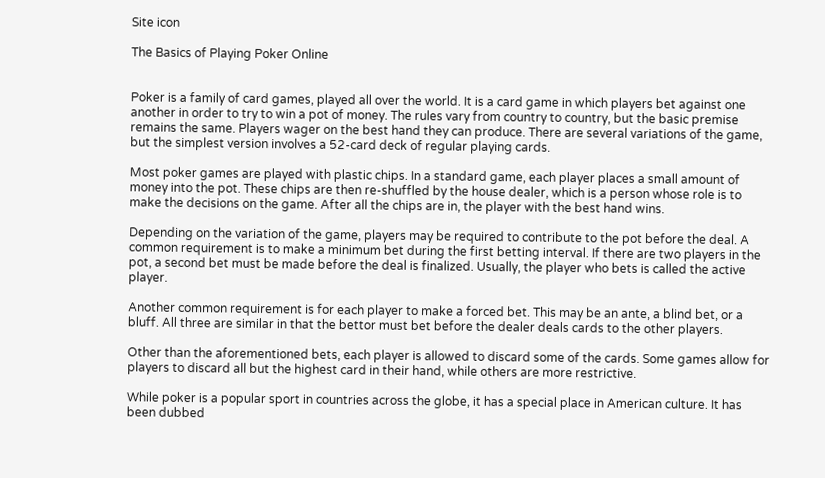Site icon

The Basics of Playing Poker Online


Poker is a family of card games, played all over the world. It is a card game in which players bet against one another in order to try to win a pot of money. The rules vary from country to country, but the basic premise remains the same. Players wager on the best hand they can produce. There are several variations of the game, but the simplest version involves a 52-card deck of regular playing cards.

Most poker games are played with plastic chips. In a standard game, each player places a small amount of money into the pot. These chips are then re-shuffled by the house dealer, which is a person whose role is to make the decisions on the game. After all the chips are in, the player with the best hand wins.

Depending on the variation of the game, players may be required to contribute to the pot before the deal. A common requirement is to make a minimum bet during the first betting interval. If there are two players in the pot, a second bet must be made before the deal is finalized. Usually, the player who bets is called the active player.

Another common requirement is for each player to make a forced bet. This may be an ante, a blind bet, or a bluff. All three are similar in that the bettor must bet before the dealer deals cards to the other players.

Other than the aforementioned bets, each player is allowed to discard some of the cards. Some games allow for players to discard all but the highest card in their hand, while others are more restrictive.

While poker is a popular sport in countries across the globe, it has a special place in American culture. It has been dubbed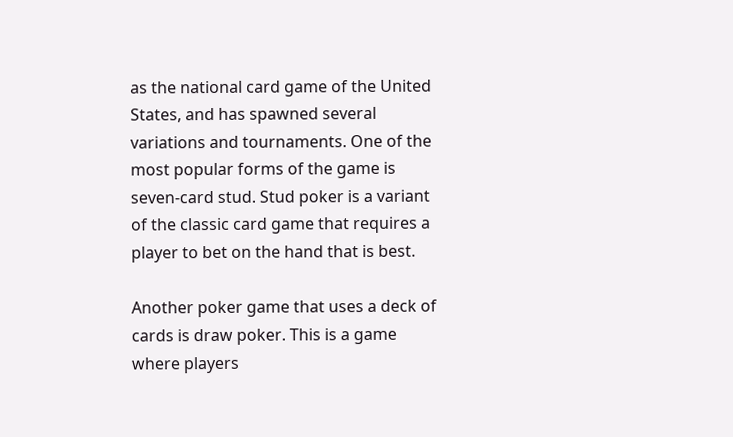as the national card game of the United States, and has spawned several variations and tournaments. One of the most popular forms of the game is seven-card stud. Stud poker is a variant of the classic card game that requires a player to bet on the hand that is best.

Another poker game that uses a deck of cards is draw poker. This is a game where players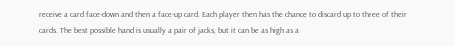receive a card face-down and then a face-up card. Each player then has the chance to discard up to three of their cards. The best possible hand is usually a pair of jacks, but it can be as high as a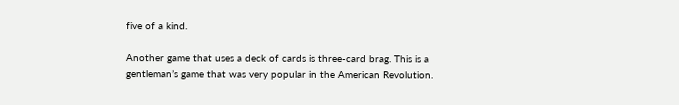five of a kind.

Another game that uses a deck of cards is three-card brag. This is a gentleman’s game that was very popular in the American Revolution.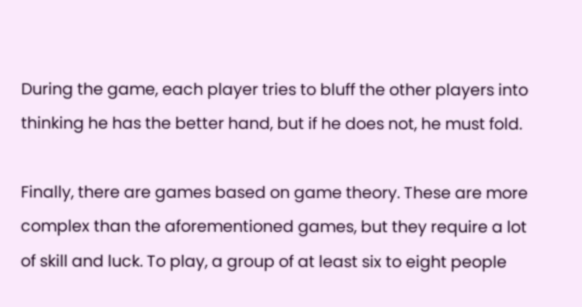During the game, each player tries to bluff the other players into thinking he has the better hand, but if he does not, he must fold.

Finally, there are games based on game theory. These are more complex than the aforementioned games, but they require a lot of skill and luck. To play, a group of at least six to eight people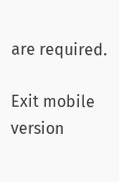are required.

Exit mobile version